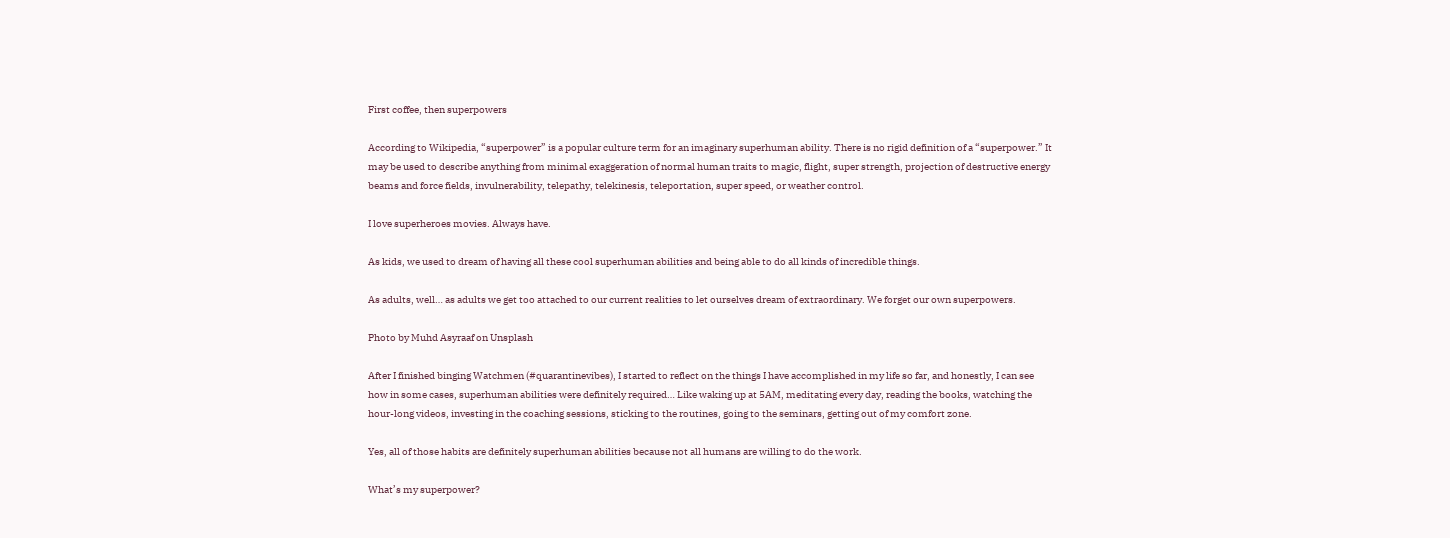First coffee, then superpowers

According to Wikipedia, “superpower” is a popular culture term for an imaginary superhuman ability. There is no rigid definition of a “superpower.” It may be used to describe anything from minimal exaggeration of normal human traits to magic, flight, super strength, projection of destructive energy beams and force fields, invulnerability, telepathy, telekinesis, teleportation, super speed, or weather control.

I love superheroes movies. Always have.

As kids, we used to dream of having all these cool superhuman abilities and being able to do all kinds of incredible things.

As adults, well… as adults we get too attached to our current realities to let ourselves dream of extraordinary. We forget our own superpowers.

Photo by Muhd Asyraaf on Unsplash

After I finished binging Watchmen (#quarantinevibes), I started to reflect on the things I have accomplished in my life so far, and honestly, I can see how in some cases, superhuman abilities were definitely required… Like waking up at 5AM, meditating every day, reading the books, watching the hour-long videos, investing in the coaching sessions, sticking to the routines, going to the seminars, getting out of my comfort zone.

Yes, all of those habits are definitely superhuman abilities because not all humans are willing to do the work.

What’s my superpower?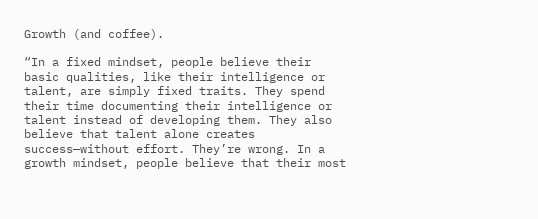Growth (and coffee).

“In a fixed mindset, people believe their basic qualities, like their intelligence or talent, are simply fixed traits. They spend their time documenting their intelligence or talent instead of developing them. They also believe that talent alone creates success—without effort. They’re wrong. In a growth mindset, people believe that their most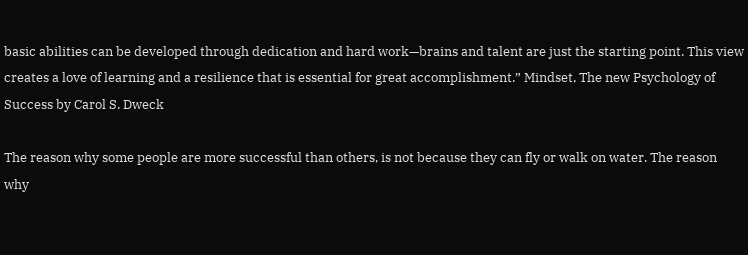basic abilities can be developed through dedication and hard work—brains and talent are just the starting point. This view creates a love of learning and a resilience that is essential for great accomplishment.” Mindset, The new Psychology of Success by Carol S. Dweck

The reason why some people are more successful than others, is not because they can fly or walk on water. The reason why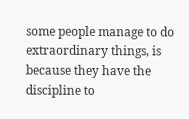some people manage to do extraordinary things, is because they have the discipline to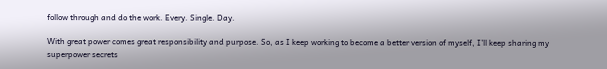follow through and do the work. Every. Single. Day.

With great power comes great responsibility and purpose. So, as I keep working to become a better version of myself, I’ll keep sharing my superpower secrets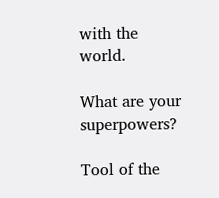with the world.

What are your superpowers?

Tool of the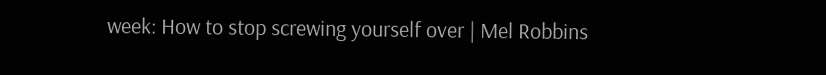week: How to stop screwing yourself over | Mel Robbins